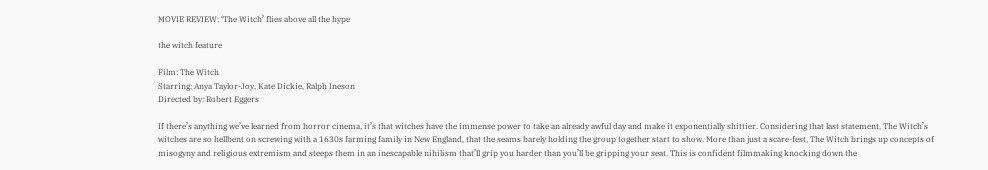MOVIE REVIEW: ‘The Witch’ flies above all the hype

the witch feature

Film: The Witch
Starring: Anya Taylor-Joy, Kate Dickie, Ralph Ineson
Directed by: Robert Eggers

If there’s anything we’ve learned from horror cinema, it’s that witches have the immense power to take an already awful day and make it exponentially shittier. Considering that last statement, The Witch’s witches are so hellbent on screwing with a 1630s farming family in New England, that the seams barely holding the group together start to show. More than just a scare-fest, The Witch brings up concepts of misogyny and religious extremism and steeps them in an inescapable nihilism that’ll grip you harder than you’ll be gripping your seat. This is confident filmmaking knocking down the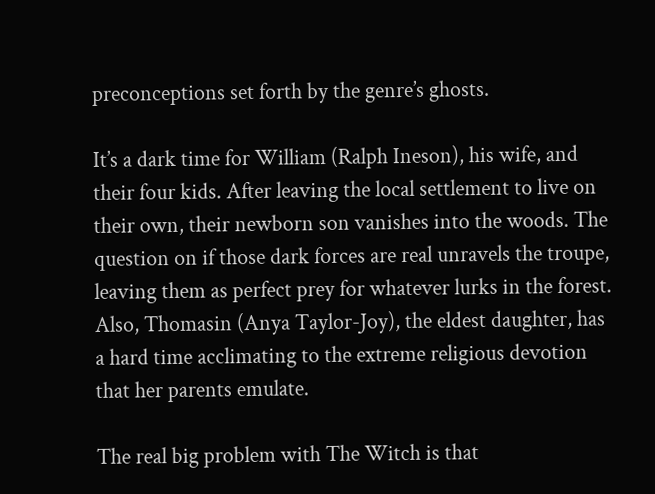preconceptions set forth by the genre’s ghosts.

It’s a dark time for William (Ralph Ineson), his wife, and their four kids. After leaving the local settlement to live on their own, their newborn son vanishes into the woods. The question on if those dark forces are real unravels the troupe, leaving them as perfect prey for whatever lurks in the forest. Also, Thomasin (Anya Taylor-Joy), the eldest daughter, has a hard time acclimating to the extreme religious devotion that her parents emulate.

The real big problem with The Witch is that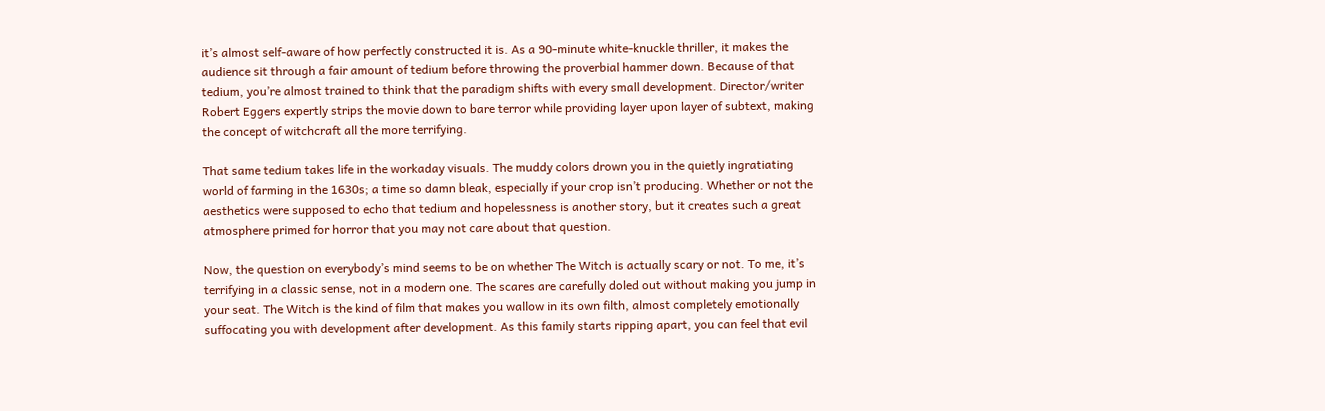it’s almost self-aware of how perfectly constructed it is. As a 90-minute white-knuckle thriller, it makes the audience sit through a fair amount of tedium before throwing the proverbial hammer down. Because of that tedium, you’re almost trained to think that the paradigm shifts with every small development. Director/writer Robert Eggers expertly strips the movie down to bare terror while providing layer upon layer of subtext, making the concept of witchcraft all the more terrifying.

That same tedium takes life in the workaday visuals. The muddy colors drown you in the quietly ingratiating world of farming in the 1630s; a time so damn bleak, especially if your crop isn’t producing. Whether or not the aesthetics were supposed to echo that tedium and hopelessness is another story, but it creates such a great atmosphere primed for horror that you may not care about that question.

Now, the question on everybody’s mind seems to be on whether The Witch is actually scary or not. To me, it’s terrifying in a classic sense, not in a modern one. The scares are carefully doled out without making you jump in your seat. The Witch is the kind of film that makes you wallow in its own filth, almost completely emotionally suffocating you with development after development. As this family starts ripping apart, you can feel that evil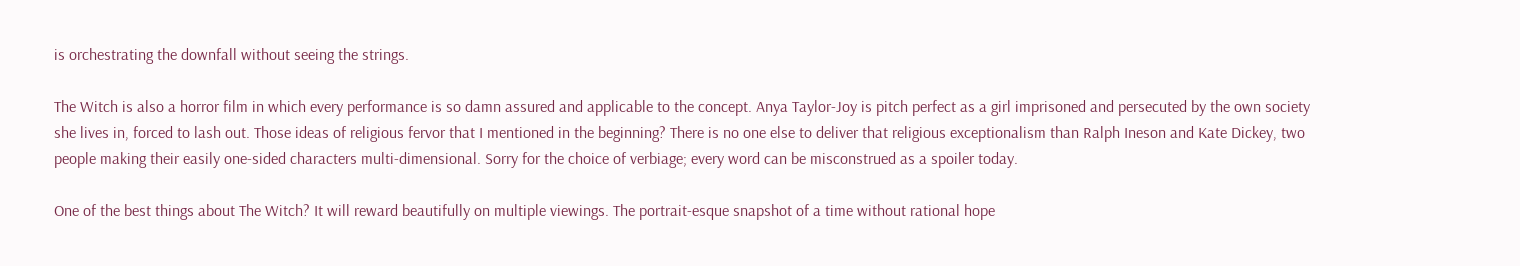is orchestrating the downfall without seeing the strings.

The Witch is also a horror film in which every performance is so damn assured and applicable to the concept. Anya Taylor-Joy is pitch perfect as a girl imprisoned and persecuted by the own society she lives in, forced to lash out. Those ideas of religious fervor that I mentioned in the beginning? There is no one else to deliver that religious exceptionalism than Ralph Ineson and Kate Dickey, two people making their easily one-sided characters multi-dimensional. Sorry for the choice of verbiage; every word can be misconstrued as a spoiler today.

One of the best things about The Witch? It will reward beautifully on multiple viewings. The portrait-esque snapshot of a time without rational hope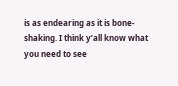is as endearing as it is bone-shaking. I think y’all know what you need to see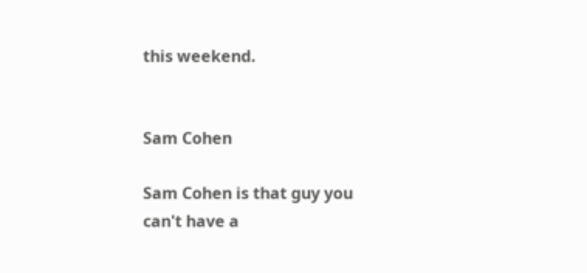this weekend.


Sam Cohen

Sam Cohen is that guy you can't have a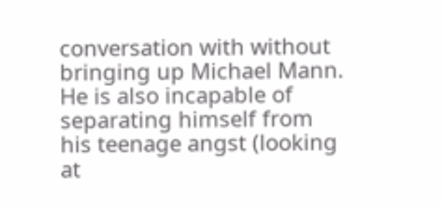conversation with without bringing up Michael Mann. He is also incapable of separating himself from his teenage angst (looking at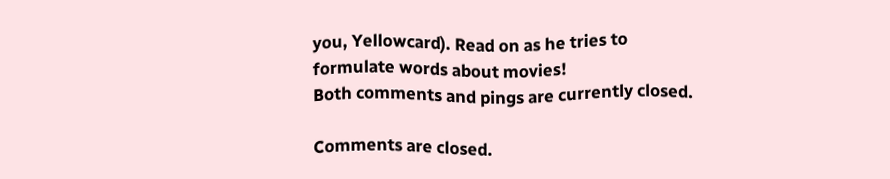you, Yellowcard). Read on as he tries to formulate words about movies!
Both comments and pings are currently closed.

Comments are closed.